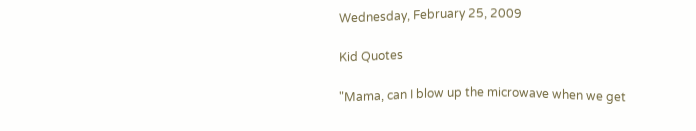Wednesday, February 25, 2009

Kid Quotes

"Mama, can I blow up the microwave when we get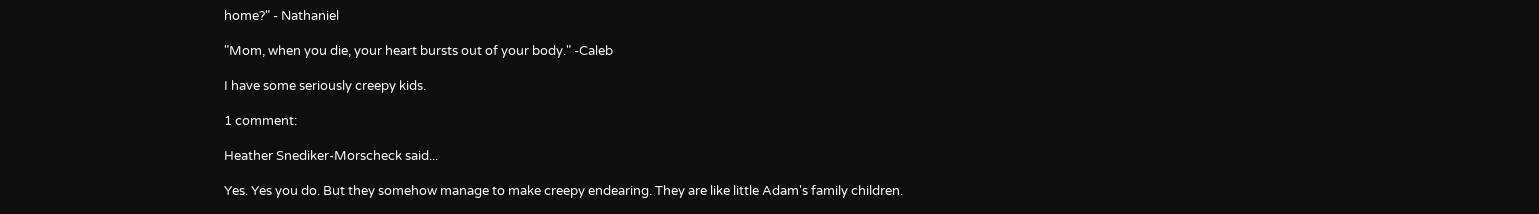home?" - Nathaniel

"Mom, when you die, your heart bursts out of your body." -Caleb

I have some seriously creepy kids.

1 comment:

Heather Snediker-Morscheck said...

Yes. Yes you do. But they somehow manage to make creepy endearing. They are like little Adam's family children.